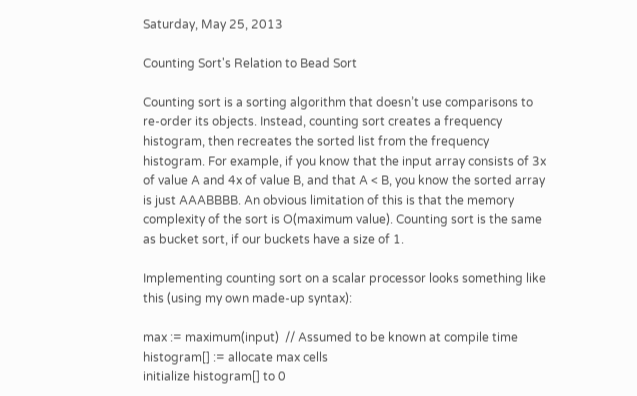Saturday, May 25, 2013

Counting Sort's Relation to Bead Sort

Counting sort is a sorting algorithm that doesn’t use comparisons to re-order its objects. Instead, counting sort creates a frequency histogram, then recreates the sorted list from the frequency histogram. For example, if you know that the input array consists of 3x of value A and 4x of value B, and that A < B, you know the sorted array is just AAABBBB. An obvious limitation of this is that the memory complexity of the sort is O(maximum value). Counting sort is the same as bucket sort, if our buckets have a size of 1.

Implementing counting sort on a scalar processor looks something like this (using my own made-up syntax):

max := maximum(input)  // Assumed to be known at compile time
histogram[] := allocate max cells
initialize histogram[] to 0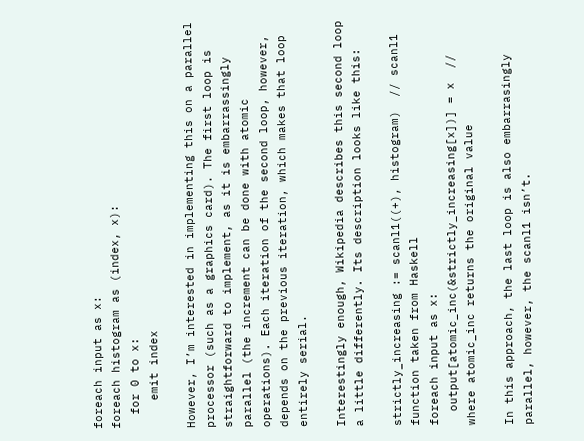foreach input as x:
foreach histogram as (index, x):
  for 0 to x:
    emit index

However, I’m interested in implementing this on a parallel processor (such as a graphics card). The first loop is straightforward to implement, as it is embarrassingly parallel (the increment can be done with atomic operations). Each iteration of the second loop, however, depends on the previous iteration, which makes that loop entirely serial.

Interestingly enough, Wikipedia describes this second loop a little differently. Its description looks like this:

strictly_increasing := scanl1((+), histogram)  // scanl1 function taken from Haskell
foreach input as x:
  output[atomic_inc(&strictly_increasing[x])] = x  // where atomic_inc returns the original value

In this approach, the last loop is also embarrasingly parallel, however, the scanl1 isn’t.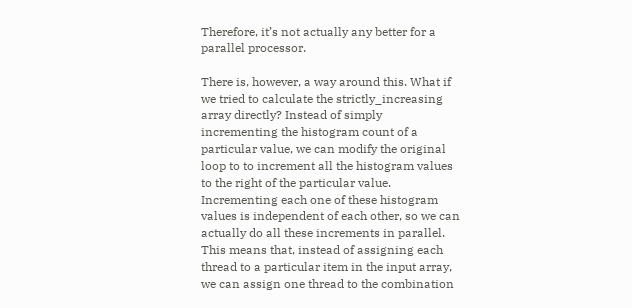Therefore, it’s not actually any better for a parallel processor.

There is, however, a way around this. What if we tried to calculate the strictly_increasing array directly? Instead of simply incrementing the histogram count of a particular value, we can modify the original loop to to increment all the histogram values to the right of the particular value. Incrementing each one of these histogram values is independent of each other, so we can actually do all these increments in parallel. This means that, instead of assigning each thread to a particular item in the input array, we can assign one thread to the combination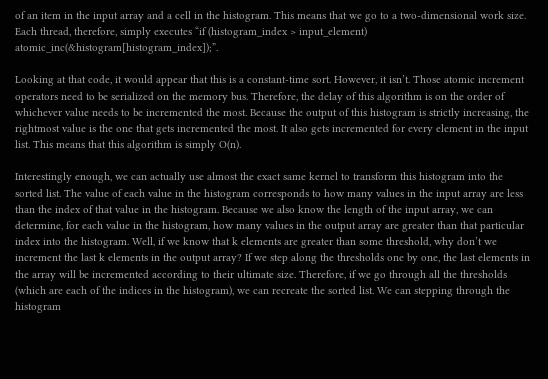of an item in the input array and a cell in the histogram. This means that we go to a two-dimensional work size. Each thread, therefore, simply executes “if (histogram_index > input_element) atomic_inc(&histogram[histogram_index]);”.

Looking at that code, it would appear that this is a constant-time sort. However, it isn’t. Those atomic increment operators need to be serialized on the memory bus. Therefore, the delay of this algorithm is on the order of whichever value needs to be incremented the most. Because the output of this histogram is strictly increasing, the rightmost value is the one that gets incremented the most. It also gets incremented for every element in the input list. This means that this algorithm is simply O(n).

Interestingly enough, we can actually use almost the exact same kernel to transform this histogram into the sorted list. The value of each value in the histogram corresponds to how many values in the input array are less than the index of that value in the histogram. Because we also know the length of the input array, we can determine, for each value in the histogram, how many values in the output array are greater than that particular index into the histogram. Well, if we know that k elements are greater than some threshold, why don’t we increment the last k elements in the output array? If we step along the thresholds one by one, the last elements in the array will be incremented according to their ultimate size. Therefore, if we go through all the thresholds (which are each of the indices in the histogram), we can recreate the sorted list. We can stepping through the histogram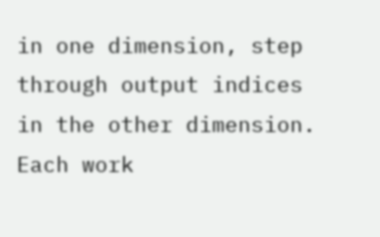in one dimension, step through output indices in the other dimension. Each work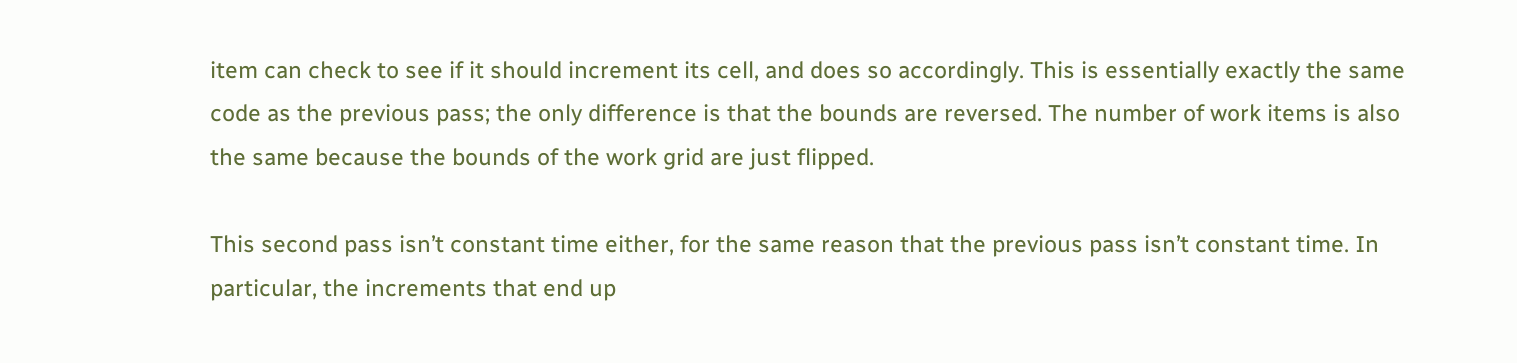item can check to see if it should increment its cell, and does so accordingly. This is essentially exactly the same code as the previous pass; the only difference is that the bounds are reversed. The number of work items is also the same because the bounds of the work grid are just flipped.

This second pass isn’t constant time either, for the same reason that the previous pass isn’t constant time. In particular, the increments that end up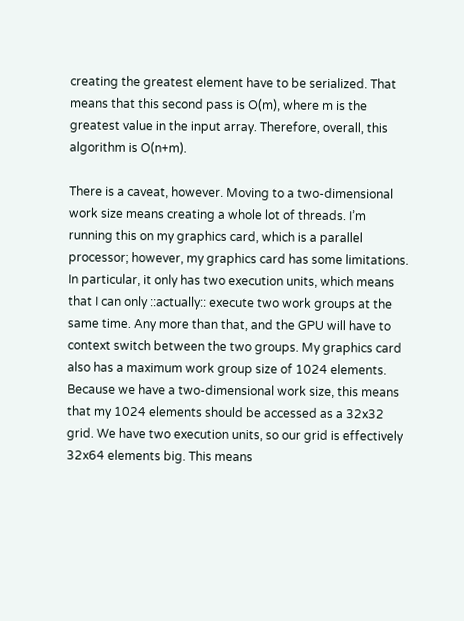creating the greatest element have to be serialized. That means that this second pass is O(m), where m is the greatest value in the input array. Therefore, overall, this algorithm is O(n+m).

There is a caveat, however. Moving to a two-dimensional work size means creating a whole lot of threads. I’m running this on my graphics card, which is a parallel processor; however, my graphics card has some limitations. In particular, it only has two execution units, which means that I can only ::actually:: execute two work groups at the same time. Any more than that, and the GPU will have to context switch between the two groups. My graphics card also has a maximum work group size of 1024 elements. Because we have a two-dimensional work size, this means that my 1024 elements should be accessed as a 32x32 grid. We have two execution units, so our grid is effectively 32x64 elements big. This means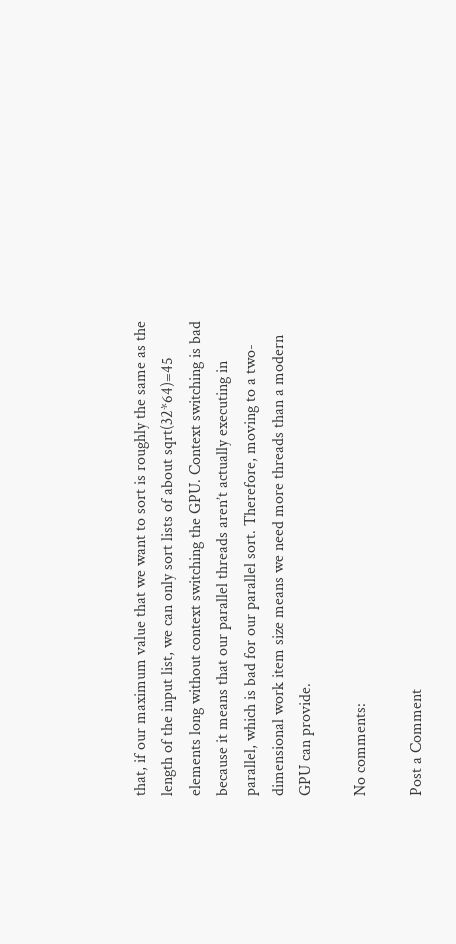that, if our maximum value that we want to sort is roughly the same as the length of the input list, we can only sort lists of about sqrt(32*64)=45 elements long without context switching the GPU. Context switching is bad because it means that our parallel threads aren’t actually executing in parallel, which is bad for our parallel sort. Therefore, moving to a two-dimensional work item size means we need more threads than a modern GPU can provide.

No comments:

Post a Comment